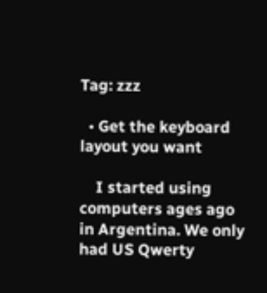Tag: zzz

  • Get the keyboard layout you want

    I started using computers ages ago in Argentina. We only had US Qwerty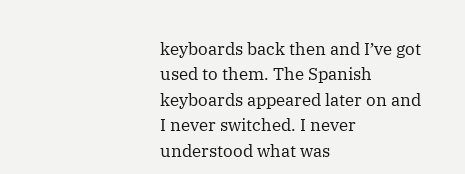keyboards back then and I’ve got used to them. The Spanish keyboards appeared later on and I never switched. I never understood what was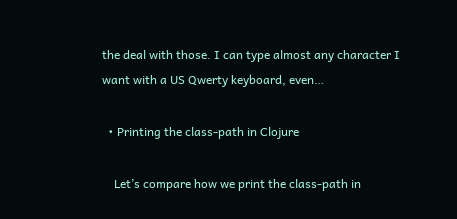the deal with those. I can type almost any character I want with a US Qwerty keyboard, even…

  • Printing the class-path in Clojure

    Let’s compare how we print the class-path in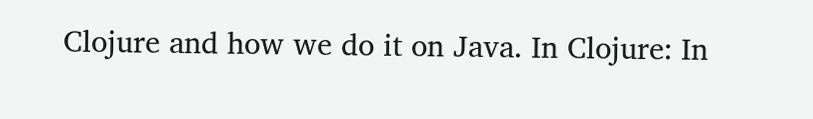Clojure and how we do it on Java. In Clojure: In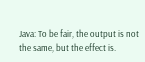Java: To be fair, the output is not the same, but the effect is.